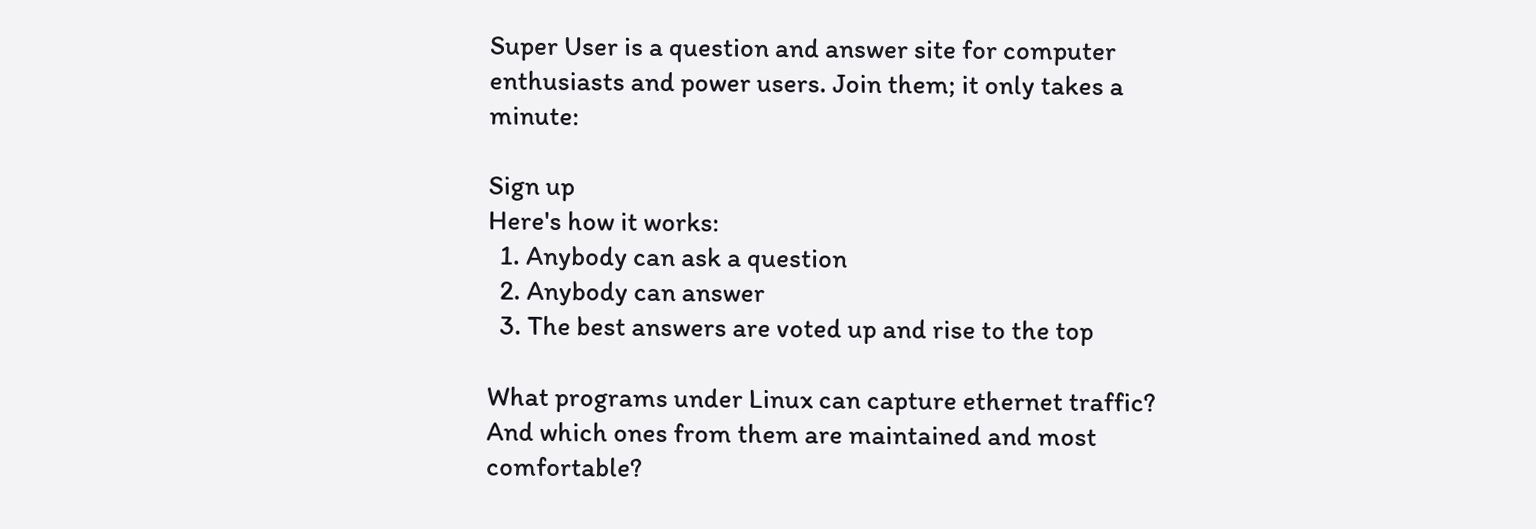Super User is a question and answer site for computer enthusiasts and power users. Join them; it only takes a minute:

Sign up
Here's how it works:
  1. Anybody can ask a question
  2. Anybody can answer
  3. The best answers are voted up and rise to the top

What programs under Linux can capture ethernet traffic? And which ones from them are maintained and most comfortable?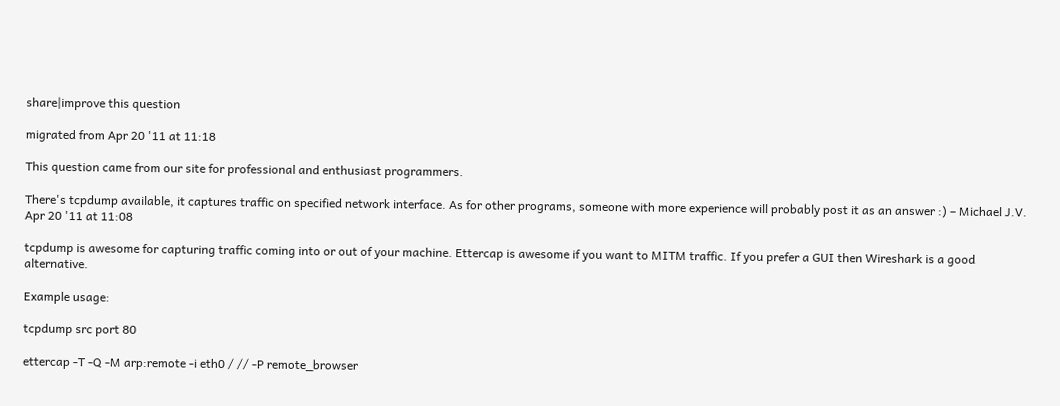share|improve this question

migrated from Apr 20 '11 at 11:18

This question came from our site for professional and enthusiast programmers.

There's tcpdump available, it captures traffic on specified network interface. As for other programs, someone with more experience will probably post it as an answer :) – Michael J.V. Apr 20 '11 at 11:08

tcpdump is awesome for capturing traffic coming into or out of your machine. Ettercap is awesome if you want to MITM traffic. If you prefer a GUI then Wireshark is a good alternative.

Example usage:

tcpdump src port 80

ettercap -T -Q -M arp:remote -i eth0 / // -P remote_browser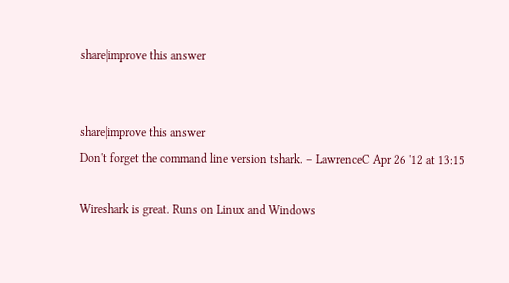share|improve this answer


share|improve this answer
Don't forget the command line version tshark. – LawrenceC Apr 26 '12 at 13:15

Wireshark is great. Runs on Linux and Windows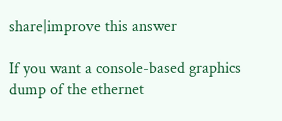share|improve this answer

If you want a console-based graphics dump of the ethernet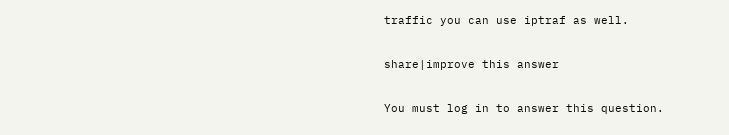traffic you can use iptraf as well.

share|improve this answer

You must log in to answer this question.